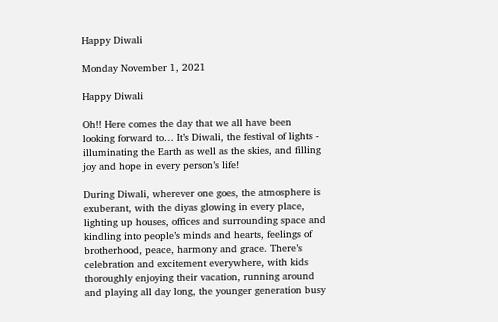Happy Diwali

Monday November 1, 2021

Happy Diwali

Oh!! Here comes the day that we all have been looking forward to… It’s Diwali, the festival of lights - illuminating the Earth as well as the skies, and filling joy and hope in every person’s life!

During Diwali, wherever one goes, the atmosphere is exuberant, with the diyas glowing in every place, lighting up houses, offices and surrounding space and kindling into people’s minds and hearts, feelings of brotherhood, peace, harmony and grace. There’s celebration and excitement everywhere, with kids thoroughly enjoying their vacation, running around and playing all day long, the younger generation busy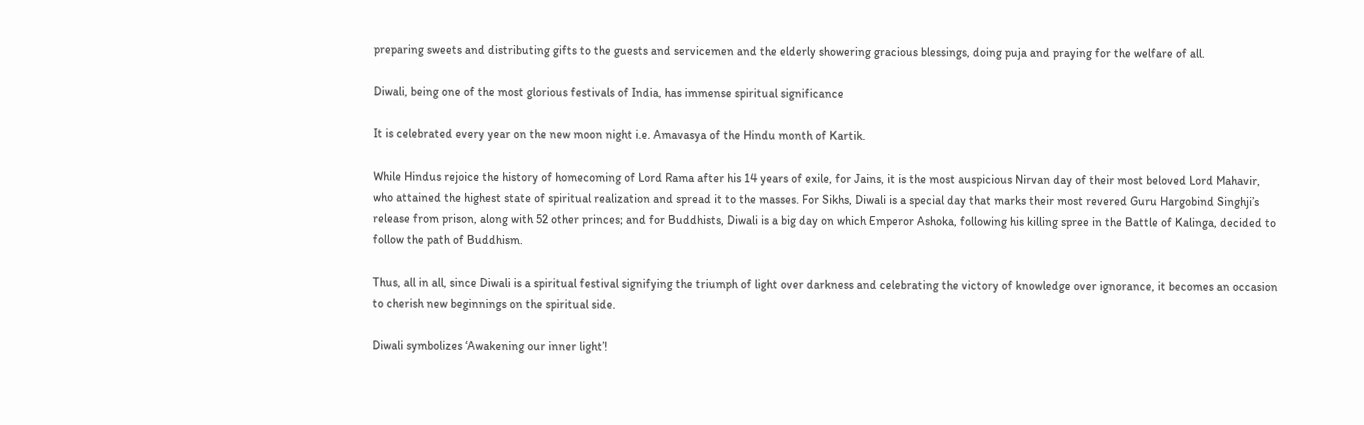preparing sweets and distributing gifts to the guests and servicemen and the elderly showering gracious blessings, doing puja and praying for the welfare of all.

Diwali, being one of the most glorious festivals of India, has immense spiritual significance

It is celebrated every year on the new moon night i.e. Amavasya of the Hindu month of Kartik.

While Hindus rejoice the history of homecoming of Lord Rama after his 14 years of exile, for Jains, it is the most auspicious Nirvan day of their most beloved Lord Mahavir, who attained the highest state of spiritual realization and spread it to the masses. For Sikhs, Diwali is a special day that marks their most revered Guru Hargobind Singhji’s release from prison, along with 52 other princes; and for Buddhists, Diwali is a big day on which Emperor Ashoka, following his killing spree in the Battle of Kalinga, decided to follow the path of Buddhism.

Thus, all in all, since Diwali is a spiritual festival signifying the triumph of light over darkness and celebrating the victory of knowledge over ignorance, it becomes an occasion to cherish new beginnings on the spiritual side.

Diwali symbolizes ‘Awakening our inner light’!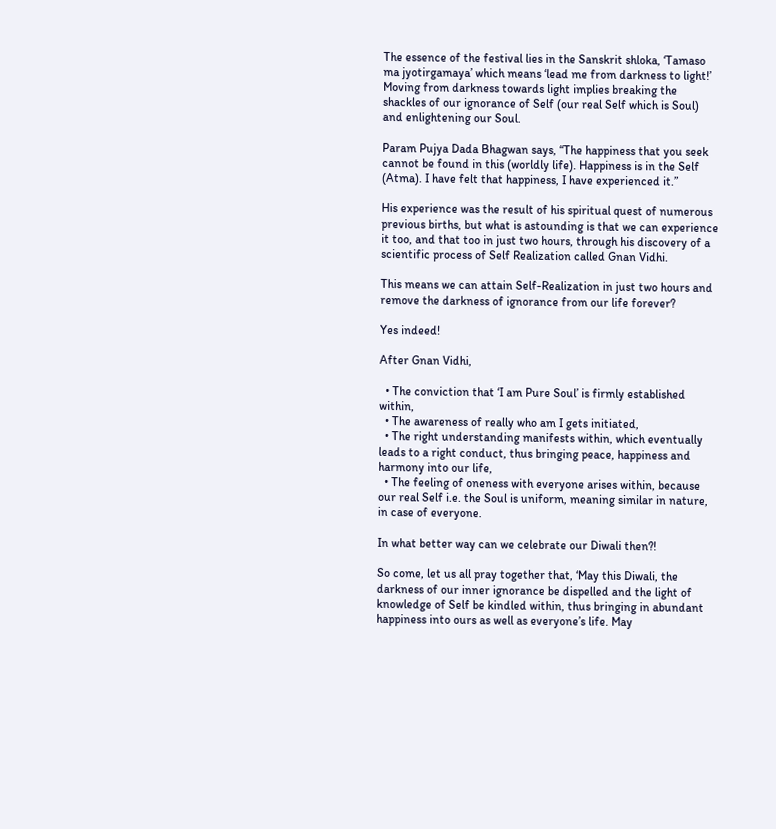The essence of the festival lies in the Sanskrit shloka, ‘Tamaso ma jyotirgamaya’ which means ‘lead me from darkness to light!’ Moving from darkness towards light implies breaking the shackles of our ignorance of Self (our real Self which is Soul) and enlightening our Soul.

Param Pujya Dada Bhagwan says, “The happiness that you seek cannot be found in this (worldly life). Happiness is in the Self (Atma). I have felt that happiness, I have experienced it.”

His experience was the result of his spiritual quest of numerous previous births, but what is astounding is that we can experience it too, and that too in just two hours, through his discovery of a scientific process of Self Realization called Gnan Vidhi.

This means we can attain Self-Realization in just two hours and remove the darkness of ignorance from our life forever?

Yes indeed!

After Gnan Vidhi,

  • The conviction that ‘I am Pure Soul’ is firmly established within,
  • The awareness of really who am I gets initiated,
  • The right understanding manifests within, which eventually leads to a right conduct, thus bringing peace, happiness and harmony into our life,
  • The feeling of oneness with everyone arises within, because our real Self i.e. the Soul is uniform, meaning similar in nature, in case of everyone.

In what better way can we celebrate our Diwali then?!

So come, let us all pray together that, ‘May this Diwali, the darkness of our inner ignorance be dispelled and the light of knowledge of Self be kindled within, thus bringing in abundant happiness into ours as well as everyone’s life. May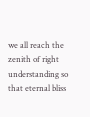we all reach the zenith of right understanding so that eternal bliss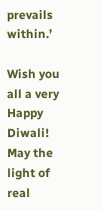prevails within.’

Wish you all a very Happy Diwali! May the light of real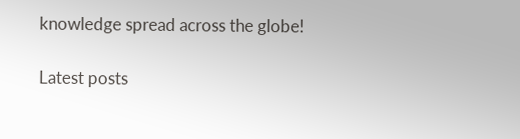knowledge spread across the globe!

Latest posts